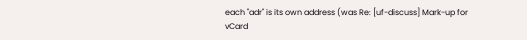each "adr" is its own address (was Re: [uf-discuss] Mark-up for vCard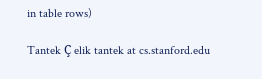in table rows)

Tantek Ç elik tantek at cs.stanford.edu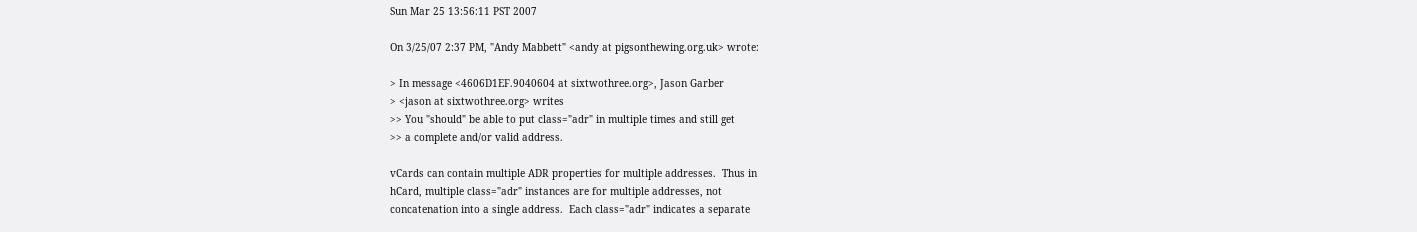Sun Mar 25 13:56:11 PST 2007

On 3/25/07 2:37 PM, "Andy Mabbett" <andy at pigsonthewing.org.uk> wrote:

> In message <4606D1EF.9040604 at sixtwothree.org>, Jason Garber
> <jason at sixtwothree.org> writes
>> You "should" be able to put class="adr" in multiple times and still get
>> a complete and/or valid address.

vCards can contain multiple ADR properties for multiple addresses.  Thus in
hCard, multiple class="adr" instances are for multiple addresses, not
concatenation into a single address.  Each class="adr" indicates a separate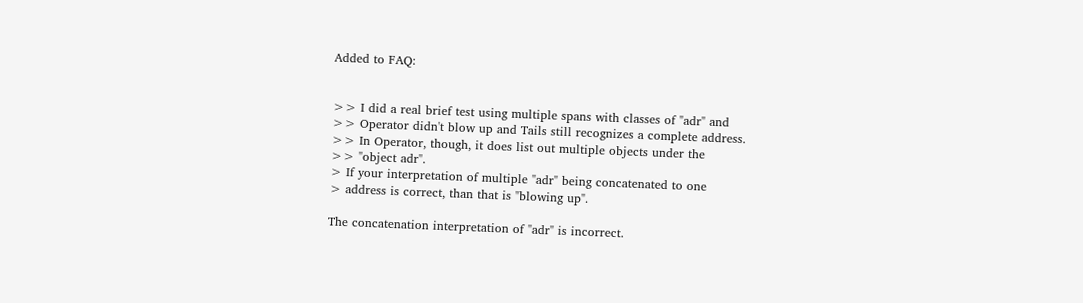Added to FAQ:


>> I did a real brief test using multiple spans with classes of "adr" and
>> Operator didn't blow up and Tails still recognizes a complete address.
>> In Operator, though, it does list out multiple objects under the
>> "object adr".
> If your interpretation of multiple "adr" being concatenated to one
> address is correct, than that is "blowing up".

The concatenation interpretation of "adr" is incorrect.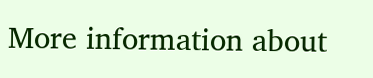More information about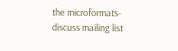the microformats-discuss mailing list